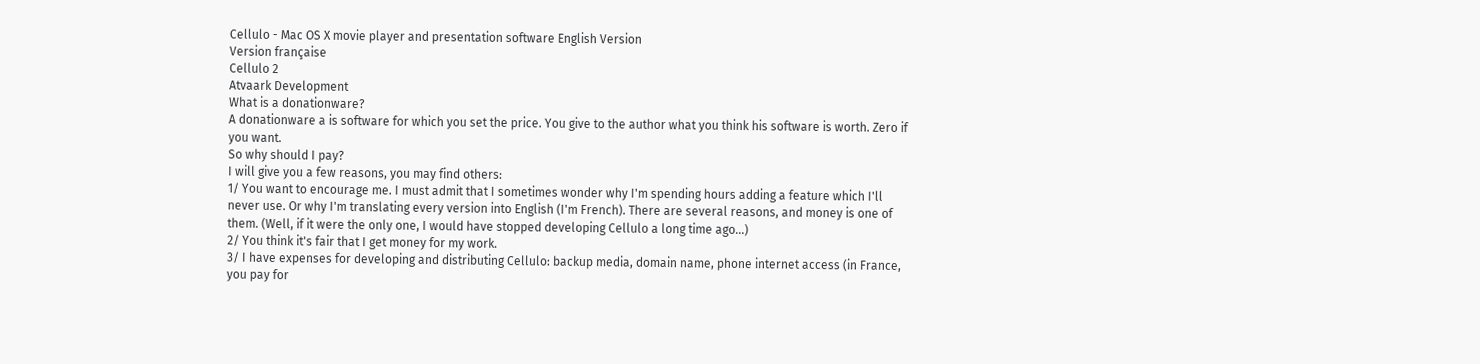Cellulo - Mac OS X movie player and presentation software English Version
Version française
Cellulo 2
Atvaark Development
What is a donationware?
A donationware a is software for which you set the price. You give to the author what you think his software is worth. Zero if you want.
So why should I pay?
I will give you a few reasons, you may find others:
1/ You want to encourage me. I must admit that I sometimes wonder why I'm spending hours adding a feature which I'll never use. Or why I'm translating every version into English (I'm French). There are several reasons, and money is one of them. (Well, if it were the only one, I would have stopped developing Cellulo a long time ago...)
2/ You think it's fair that I get money for my work.
3/ I have expenses for developing and distributing Cellulo: backup media, domain name, phone internet access (in France, you pay for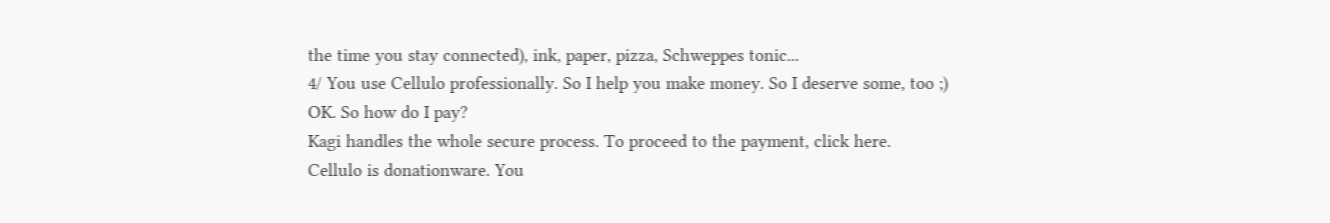the time you stay connected), ink, paper, pizza, Schweppes tonic...
4/ You use Cellulo professionally. So I help you make money. So I deserve some, too ;)
OK. So how do I pay?
Kagi handles the whole secure process. To proceed to the payment, click here.
Cellulo is donationware. You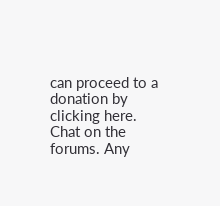can proceed to a donation by clicking here.
Chat on the forums. Any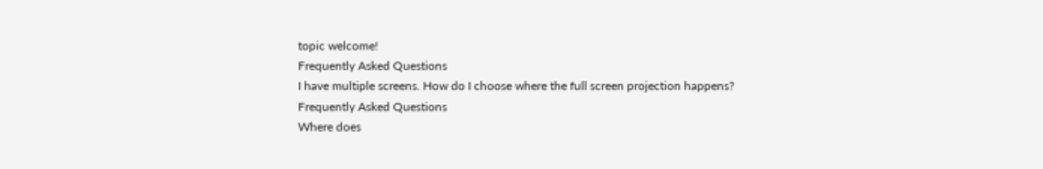topic welcome!
Frequently Asked Questions
I have multiple screens. How do I choose where the full screen projection happens?
Frequently Asked Questions
Where does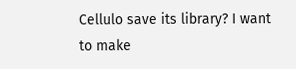Cellulo save its library? I want to make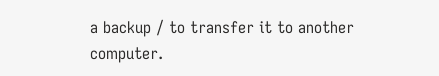a backup / to transfer it to another computer.